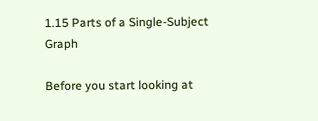1.15 Parts of a Single-Subject Graph

Before you start looking at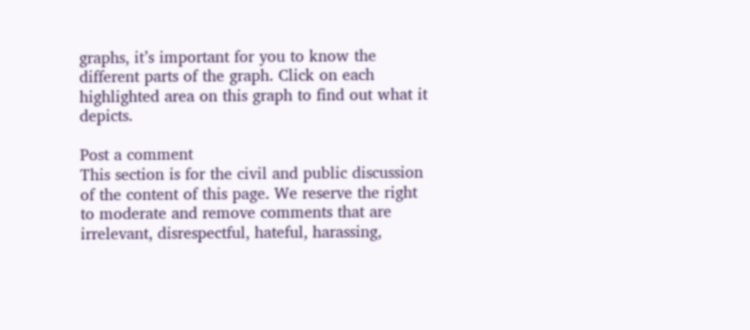graphs, it’s important for you to know the different parts of the graph. Click on each highlighted area on this graph to find out what it depicts.

Post a comment
This section is for the civil and public discussion of the content of this page. We reserve the right to moderate and remove comments that are irrelevant, disrespectful, hateful, harassing,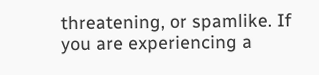threatening, or spamlike. If you are experiencing a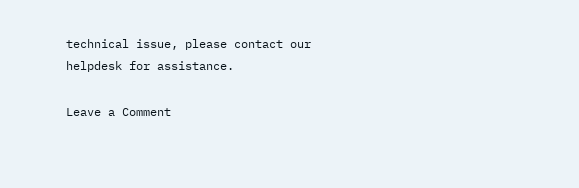technical issue, please contact our helpdesk for assistance.

Leave a Comment